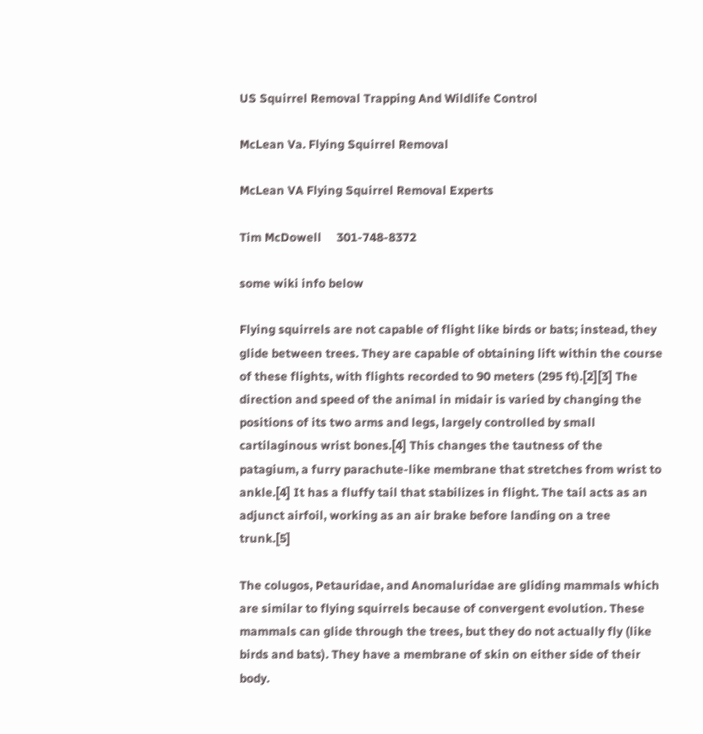US Squirrel Removal Trapping And Wildlife Control

McLean Va. Flying Squirrel Removal

McLean VA Flying Squirrel Removal Experts

Tim McDowell     301-748-8372

some wiki info below

Flying squirrels are not capable of flight like birds or bats; instead, they glide between trees. They are capable of obtaining lift within the course of these flights, with flights recorded to 90 meters (295 ft).[2][3] The direction and speed of the animal in midair is varied by changing the positions of its two arms and legs, largely controlled by small cartilaginous wrist bones.[4] This changes the tautness of the patagium, a furry parachute-like membrane that stretches from wrist to ankle.[4] It has a fluffy tail that stabilizes in flight. The tail acts as an adjunct airfoil, working as an air brake before landing on a tree trunk.[5]

The colugos, Petauridae, and Anomaluridae are gliding mammals which are similar to flying squirrels because of convergent evolution. These mammals can glide through the trees, but they do not actually fly (like birds and bats). They have a membrane of skin on either side of their body.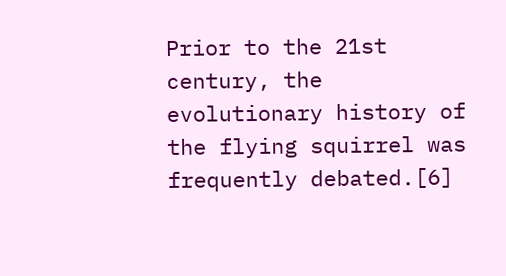Prior to the 21st century, the evolutionary history of the flying squirrel was frequently debated.[6]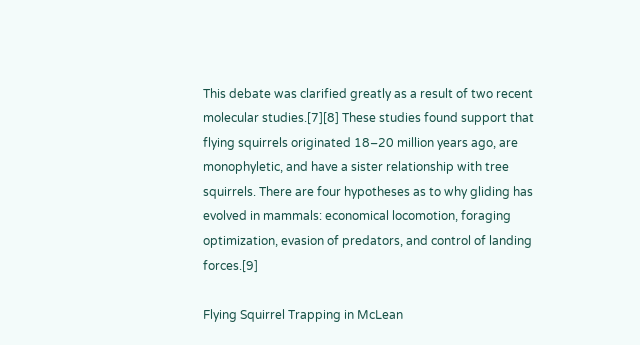This debate was clarified greatly as a result of two recent molecular studies.[7][8] These studies found support that flying squirrels originated 18–20 million years ago, are monophyletic, and have a sister relationship with tree squirrels. There are four hypotheses as to why gliding has evolved in mammals: economical locomotion, foraging optimization, evasion of predators, and control of landing forces.[9]

Flying Squirrel Trapping in McLean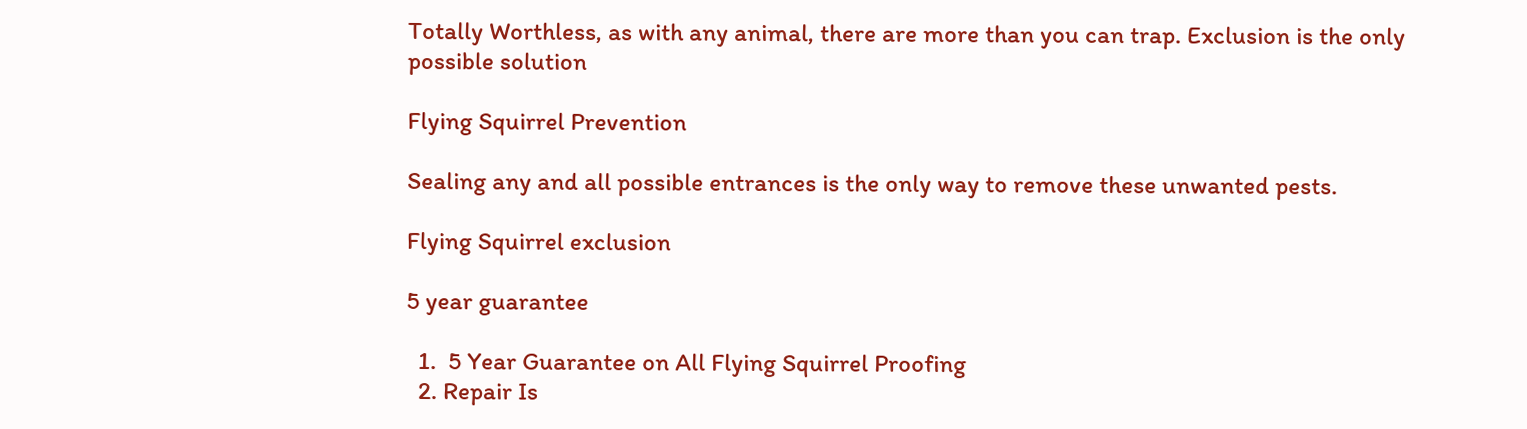Totally Worthless, as with any animal, there are more than you can trap. Exclusion is the only possible solution

Flying Squirrel Prevention

Sealing any and all possible entrances is the only way to remove these unwanted pests.

Flying Squirrel exclusion

5 year guarantee

  1.  5 Year Guarantee on All Flying Squirrel Proofing
  2. Repair Is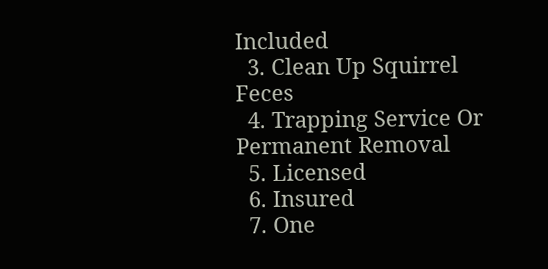Included
  3. Clean Up Squirrel Feces
  4. Trapping Service Or Permanent Removal
  5. Licensed
  6. Insured
  7. One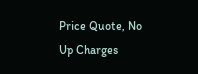Price Quote, No Up Charges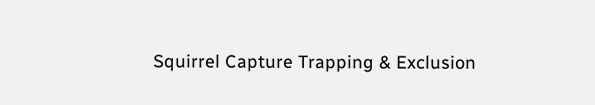Squirrel Capture Trapping & Exclusion